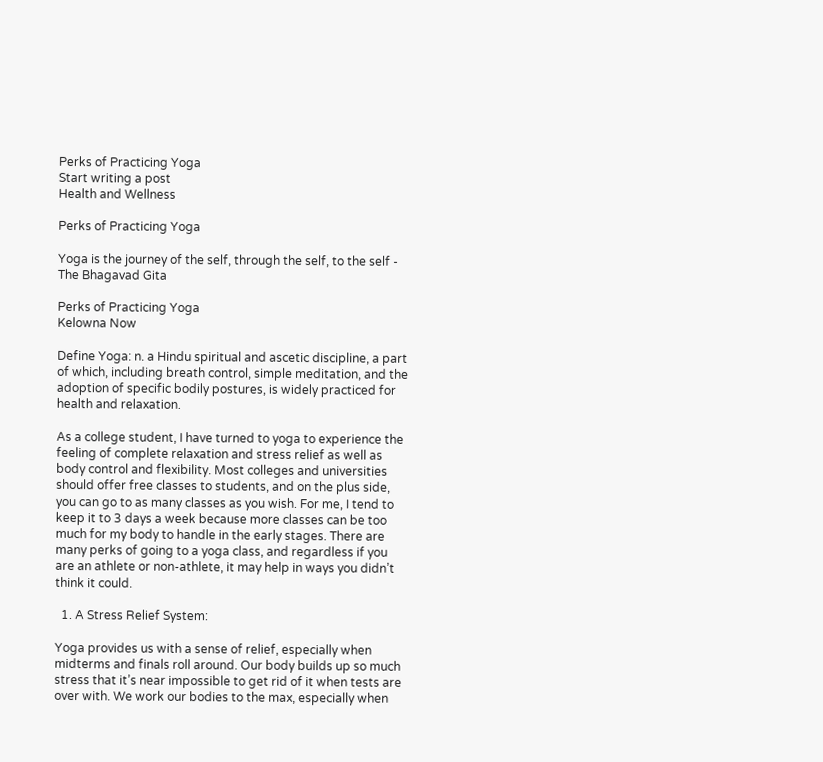Perks of Practicing Yoga
Start writing a post
Health and Wellness

Perks of Practicing Yoga

Yoga is the journey of the self, through the self, to the self - The Bhagavad Gita

Perks of Practicing Yoga
Kelowna Now

Define Yoga: n. a Hindu spiritual and ascetic discipline, a part of which, including breath control, simple meditation, and the adoption of specific bodily postures, is widely practiced for health and relaxation.

As a college student, I have turned to yoga to experience the feeling of complete relaxation and stress relief as well as body control and flexibility. Most colleges and universities should offer free classes to students, and on the plus side, you can go to as many classes as you wish. For me, I tend to keep it to 3 days a week because more classes can be too much for my body to handle in the early stages. There are many perks of going to a yoga class, and regardless if you are an athlete or non-athlete, it may help in ways you didn’t think it could.

  1. A Stress Relief System:

Yoga provides us with a sense of relief, especially when midterms and finals roll around. Our body builds up so much stress that it’s near impossible to get rid of it when tests are over with. We work our bodies to the max, especially when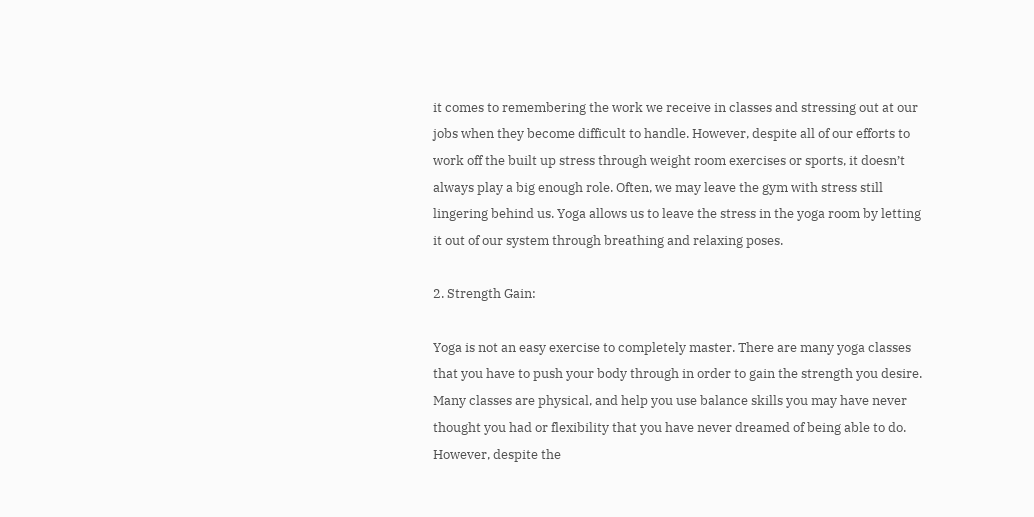it comes to remembering the work we receive in classes and stressing out at our jobs when they become difficult to handle. However, despite all of our efforts to work off the built up stress through weight room exercises or sports, it doesn’t always play a big enough role. Often, we may leave the gym with stress still lingering behind us. Yoga allows us to leave the stress in the yoga room by letting it out of our system through breathing and relaxing poses.

2. Strength Gain:

Yoga is not an easy exercise to completely master. There are many yoga classes that you have to push your body through in order to gain the strength you desire. Many classes are physical, and help you use balance skills you may have never thought you had or flexibility that you have never dreamed of being able to do. However, despite the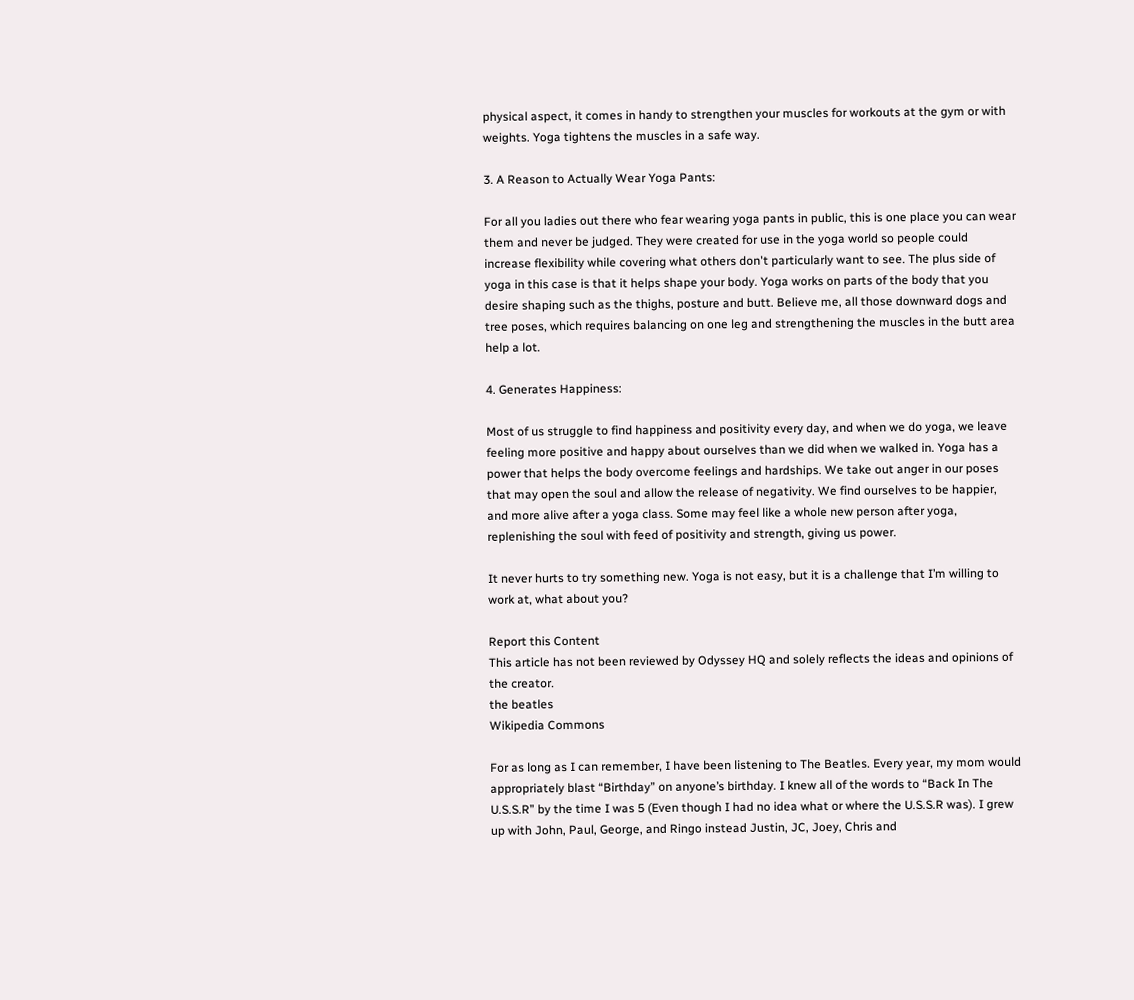physical aspect, it comes in handy to strengthen your muscles for workouts at the gym or with weights. Yoga tightens the muscles in a safe way.

3. A Reason to Actually Wear Yoga Pants:

For all you ladies out there who fear wearing yoga pants in public, this is one place you can wear them and never be judged. They were created for use in the yoga world so people could increase flexibility while covering what others don't particularly want to see. The plus side of yoga in this case is that it helps shape your body. Yoga works on parts of the body that you desire shaping such as the thighs, posture and butt. Believe me, all those downward dogs and tree poses, which requires balancing on one leg and strengthening the muscles in the butt area help a lot.

4. Generates Happiness:

Most of us struggle to find happiness and positivity every day, and when we do yoga, we leave feeling more positive and happy about ourselves than we did when we walked in. Yoga has a power that helps the body overcome feelings and hardships. We take out anger in our poses that may open the soul and allow the release of negativity. We find ourselves to be happier, and more alive after a yoga class. Some may feel like a whole new person after yoga, replenishing the soul with feed of positivity and strength, giving us power.

It never hurts to try something new. Yoga is not easy, but it is a challenge that I’m willing to work at, what about you?

Report this Content
This article has not been reviewed by Odyssey HQ and solely reflects the ideas and opinions of the creator.
the beatles
Wikipedia Commons

For as long as I can remember, I have been listening to The Beatles. Every year, my mom would appropriately blast “Birthday” on anyone’s birthday. I knew all of the words to “Back In The U.S.S.R” by the time I was 5 (Even though I had no idea what or where the U.S.S.R was). I grew up with John, Paul, George, and Ringo instead Justin, JC, Joey, Chris and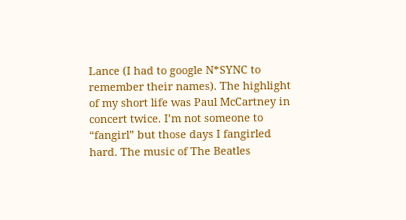Lance (I had to google N*SYNC to remember their names). The highlight of my short life was Paul McCartney in concert twice. I’m not someone to “fangirl” but those days I fangirled hard. The music of The Beatles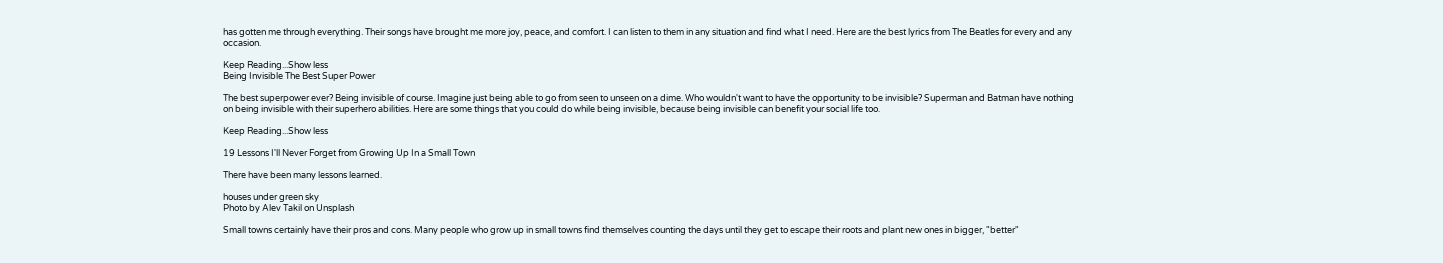has gotten me through everything. Their songs have brought me more joy, peace, and comfort. I can listen to them in any situation and find what I need. Here are the best lyrics from The Beatles for every and any occasion.

Keep Reading...Show less
Being Invisible The Best Super Power

The best superpower ever? Being invisible of course. Imagine just being able to go from seen to unseen on a dime. Who wouldn't want to have the opportunity to be invisible? Superman and Batman have nothing on being invisible with their superhero abilities. Here are some things that you could do while being invisible, because being invisible can benefit your social life too.

Keep Reading...Show less

19 Lessons I'll Never Forget from Growing Up In a Small Town

There have been many lessons learned.

houses under green sky
Photo by Alev Takil on Unsplash

Small towns certainly have their pros and cons. Many people who grow up in small towns find themselves counting the days until they get to escape their roots and plant new ones in bigger, "better"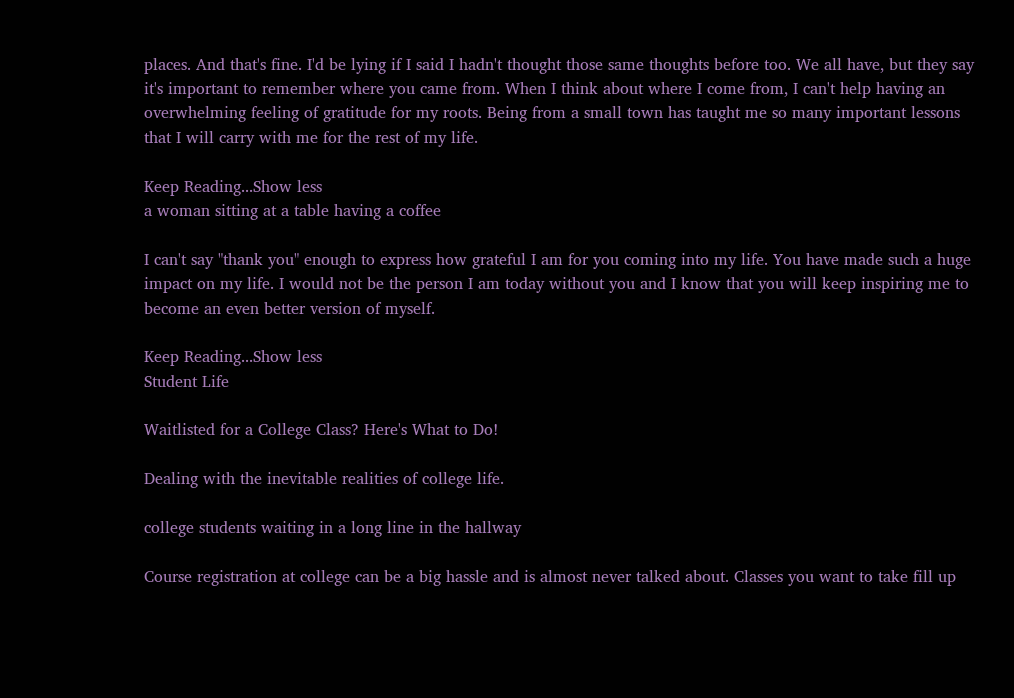places. And that's fine. I'd be lying if I said I hadn't thought those same thoughts before too. We all have, but they say it's important to remember where you came from. When I think about where I come from, I can't help having an overwhelming feeling of gratitude for my roots. Being from a small town has taught me so many important lessons that I will carry with me for the rest of my life.

Keep Reading...Show less
a woman sitting at a table having a coffee

I can't say "thank you" enough to express how grateful I am for you coming into my life. You have made such a huge impact on my life. I would not be the person I am today without you and I know that you will keep inspiring me to become an even better version of myself.

Keep Reading...Show less
Student Life

Waitlisted for a College Class? Here's What to Do!

Dealing with the inevitable realities of college life.

college students waiting in a long line in the hallway

Course registration at college can be a big hassle and is almost never talked about. Classes you want to take fill up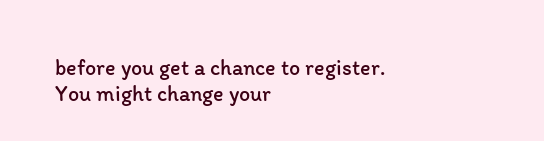before you get a chance to register. You might change your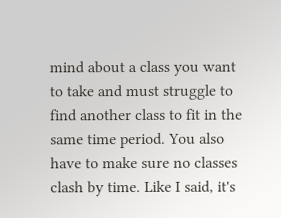mind about a class you want to take and must struggle to find another class to fit in the same time period. You also have to make sure no classes clash by time. Like I said, it's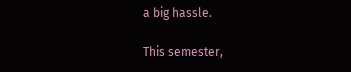a big hassle.

This semester,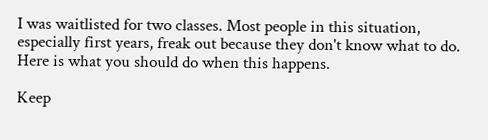I was waitlisted for two classes. Most people in this situation, especially first years, freak out because they don't know what to do. Here is what you should do when this happens.

Keep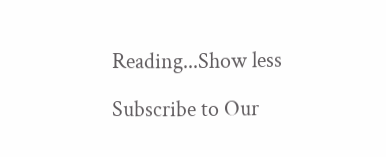Reading...Show less

Subscribe to Our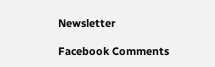Newsletter

Facebook Comments